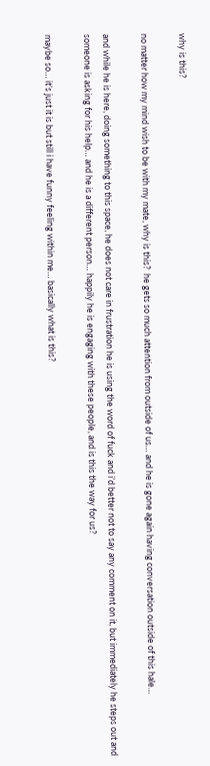why is this?

no matter how my mind wish to be with my mate, why is this?  he gets so much attention from outside of us… and he is gone again having conversation outside of this hale…

and while he is here, doing something to this space, he does not care in frustration he is using the word of fuck and i’d better not to say any comment on it, but immediately he steps out and someone is asking for his help… and he is a different person… happily he is engaging with these people, and is this the way for us?

maybe so… it’s just it is but still i have funny feeling within me… basically what is this?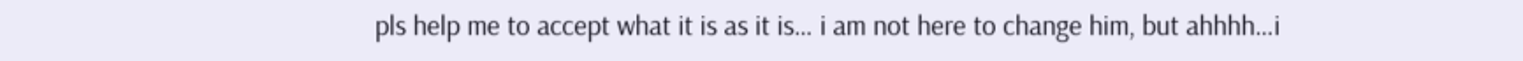pls help me to accept what it is as it is… i am not here to change him, but ahhhh…i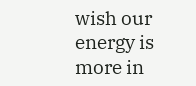wish our energy is more in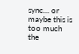sync… or maybe this is too much the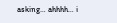asking… ahhhh… i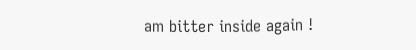am bitter inside again !